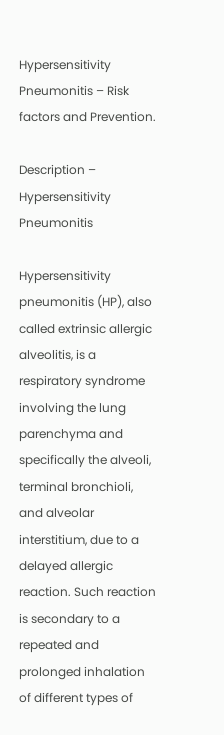Hypersensitivity Pneumonitis – Risk factors and Prevention.

Description – Hypersensitivity Pneumonitis

Hypersensitivity pneumonitis (HP), also called extrinsic allergic alveolitis, is a respiratory syndrome involving the lung parenchyma and specifically the alveoli, terminal bronchioli, and alveolar interstitium, due to a delayed allergic reaction. Such reaction is secondary to a repeated and prolonged inhalation of different types of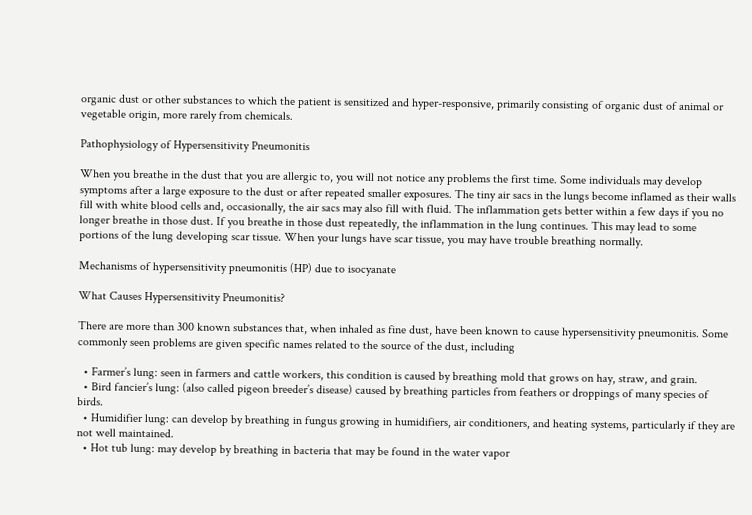organic dust or other substances to which the patient is sensitized and hyper-responsive, primarily consisting of organic dust of animal or vegetable origin, more rarely from chemicals.

Pathophysiology of Hypersensitivity Pneumonitis

When you breathe in the dust that you are allergic to, you will not notice any problems the first time. Some individuals may develop symptoms after a large exposure to the dust or after repeated smaller exposures. The tiny air sacs in the lungs become inflamed as their walls fill with white blood cells and, occasionally, the air sacs may also fill with fluid. The inflammation gets better within a few days if you no longer breathe in those dust. If you breathe in those dust repeatedly, the inflammation in the lung continues. This may lead to some portions of the lung developing scar tissue. When your lungs have scar tissue, you may have trouble breathing normally.

Mechanisms of hypersensitivity pneumonitis (HP) due to isocyanate

What Causes Hypersensitivity Pneumonitis?

There are more than 300 known substances that, when inhaled as fine dust, have been known to cause hypersensitivity pneumonitis. Some commonly seen problems are given specific names related to the source of the dust, including

  • Farmer’s lung: seen in farmers and cattle workers, this condition is caused by breathing mold that grows on hay, straw, and grain.
  • Bird fancier’s lung: (also called pigeon breeder’s disease) caused by breathing particles from feathers or droppings of many species of birds.
  • Humidifier lung: can develop by breathing in fungus growing in humidifiers, air conditioners, and heating systems, particularly if they are not well maintained.
  • Hot tub lung: may develop by breathing in bacteria that may be found in the water vapor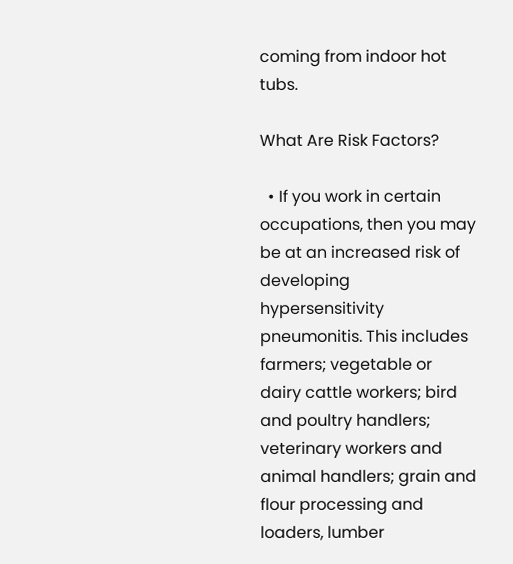coming from indoor hot tubs.

What Are Risk Factors?

  • If you work in certain occupations, then you may be at an increased risk of developing hypersensitivity pneumonitis. This includes farmers; vegetable or dairy cattle workers; bird and poultry handlers; veterinary workers and animal handlers; grain and flour processing and loaders, lumber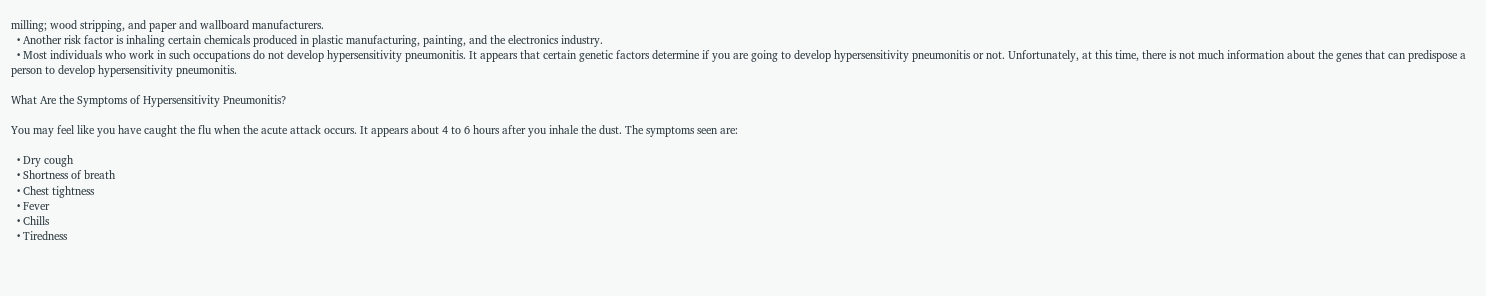milling; wood stripping, and paper and wallboard manufacturers.
  • Another risk factor is inhaling certain chemicals produced in plastic manufacturing, painting, and the electronics industry.
  • Most individuals who work in such occupations do not develop hypersensitivity pneumonitis. It appears that certain genetic factors determine if you are going to develop hypersensitivity pneumonitis or not. Unfortunately, at this time, there is not much information about the genes that can predispose a person to develop hypersensitivity pneumonitis.

What Are the Symptoms of Hypersensitivity Pneumonitis?

You may feel like you have caught the flu when the acute attack occurs. It appears about 4 to 6 hours after you inhale the dust. The symptoms seen are:

  • Dry cough
  • Shortness of breath
  • Chest tightness
  • Fever
  • Chills
  • Tiredness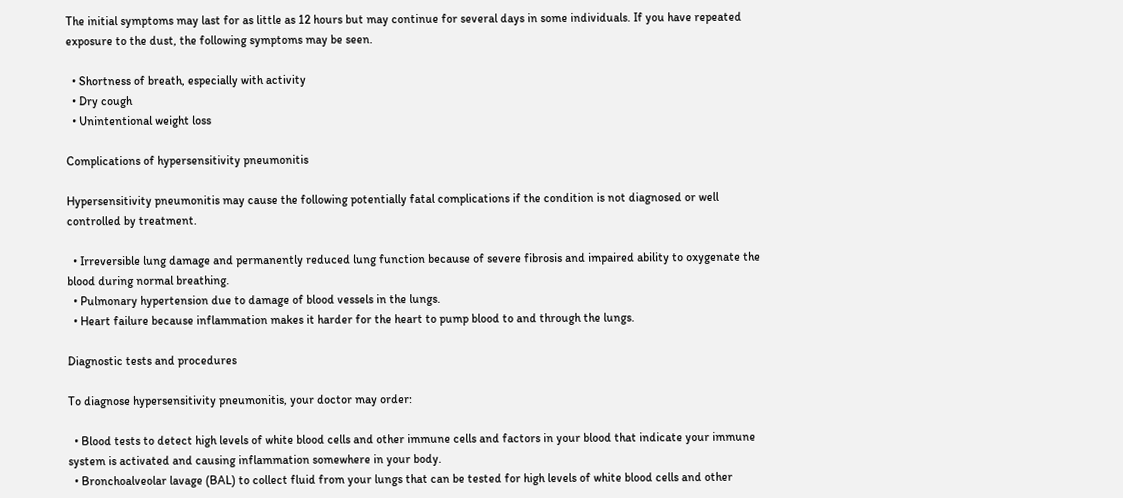The initial symptoms may last for as little as 12 hours but may continue for several days in some individuals. If you have repeated exposure to the dust, the following symptoms may be seen.

  • Shortness of breath, especially with activity
  • Dry cough
  • Unintentional weight loss

Complications of hypersensitivity pneumonitis

Hypersensitivity pneumonitis may cause the following potentially fatal complications if the condition is not diagnosed or well controlled by treatment.

  • Irreversible lung damage and permanently reduced lung function because of severe fibrosis and impaired ability to oxygenate the blood during normal breathing.
  • Pulmonary hypertension due to damage of blood vessels in the lungs.
  • Heart failure because inflammation makes it harder for the heart to pump blood to and through the lungs.

Diagnostic tests and procedures

To diagnose hypersensitivity pneumonitis, your doctor may order:

  • Blood tests to detect high levels of white blood cells and other immune cells and factors in your blood that indicate your immune system is activated and causing inflammation somewhere in your body.
  • Bronchoalveolar lavage (BAL) to collect fluid from your lungs that can be tested for high levels of white blood cells and other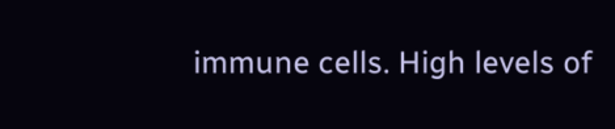immune cells. High levels of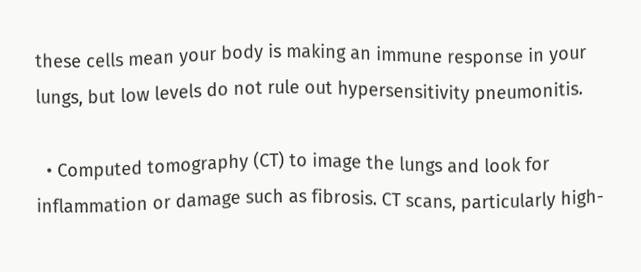these cells mean your body is making an immune response in your lungs, but low levels do not rule out hypersensitivity pneumonitis.

  • Computed tomography (CT) to image the lungs and look for inflammation or damage such as fibrosis. CT scans, particularly high-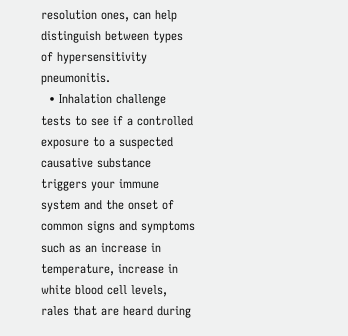resolution ones, can help distinguish between types of hypersensitivity pneumonitis.
  • Inhalation challenge tests to see if a controlled exposure to a suspected causative substance triggers your immune system and the onset of common signs and symptoms such as an increase in temperature, increase in white blood cell levels, rales that are heard during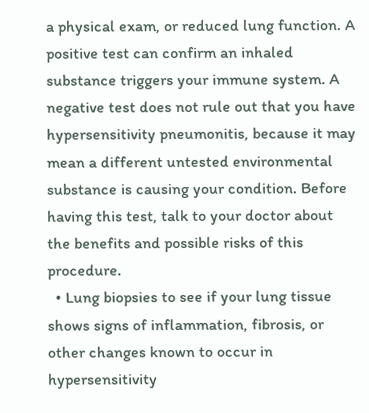a physical exam, or reduced lung function. A positive test can confirm an inhaled substance triggers your immune system. A negative test does not rule out that you have hypersensitivity pneumonitis, because it may mean a different untested environmental substance is causing your condition. Before having this test, talk to your doctor about the benefits and possible risks of this procedure.
  • Lung biopsies to see if your lung tissue shows signs of inflammation, fibrosis, or other changes known to occur in hypersensitivity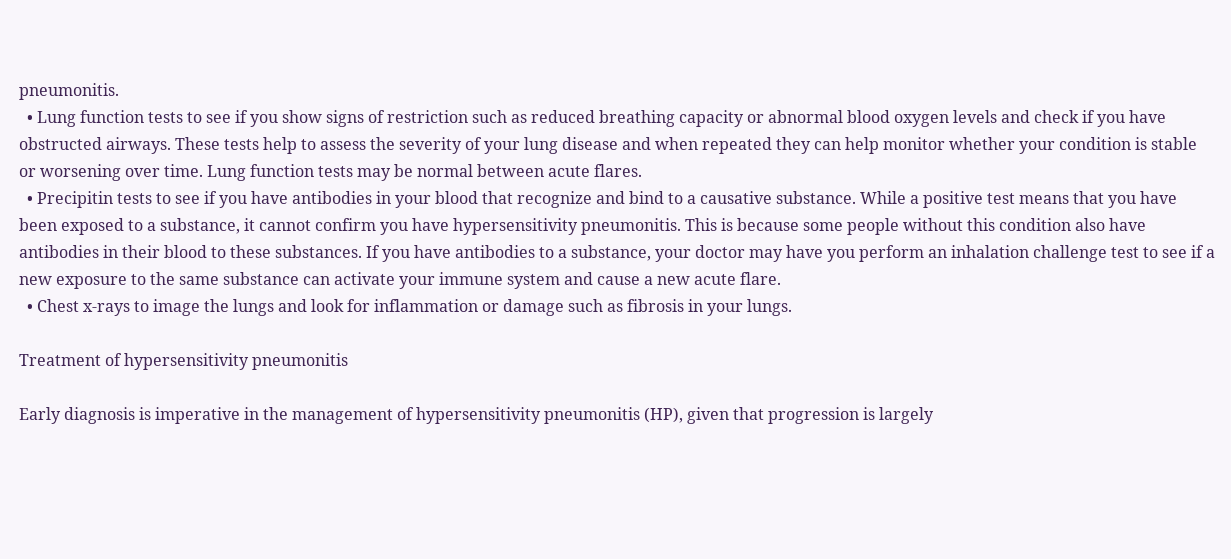pneumonitis.
  • Lung function tests to see if you show signs of restriction such as reduced breathing capacity or abnormal blood oxygen levels and check if you have obstructed airways. These tests help to assess the severity of your lung disease and when repeated they can help monitor whether your condition is stable or worsening over time. Lung function tests may be normal between acute flares.
  • Precipitin tests to see if you have antibodies in your blood that recognize and bind to a causative substance. While a positive test means that you have been exposed to a substance, it cannot confirm you have hypersensitivity pneumonitis. This is because some people without this condition also have antibodies in their blood to these substances. If you have antibodies to a substance, your doctor may have you perform an inhalation challenge test to see if a new exposure to the same substance can activate your immune system and cause a new acute flare.
  • Chest x-rays to image the lungs and look for inflammation or damage such as fibrosis in your lungs.

Treatment of hypersensitivity pneumonitis

Early diagnosis is imperative in the management of hypersensitivity pneumonitis (HP), given that progression is largely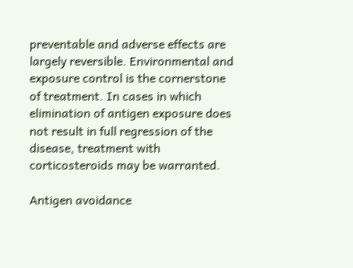preventable and adverse effects are largely reversible. Environmental and exposure control is the cornerstone of treatment. In cases in which elimination of antigen exposure does not result in full regression of the disease, treatment with corticosteroids may be warranted.

Antigen avoidance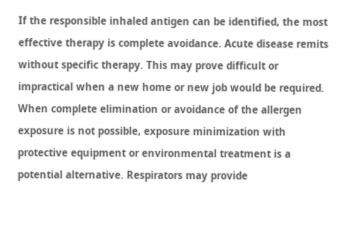If the responsible inhaled antigen can be identified, the most effective therapy is complete avoidance. Acute disease remits without specific therapy. This may prove difficult or impractical when a new home or new job would be required. When complete elimination or avoidance of the allergen exposure is not possible, exposure minimization with protective equipment or environmental treatment is a potential alternative. Respirators may provide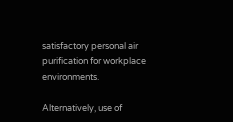satisfactory personal air purification for workplace environments.

Alternatively, use of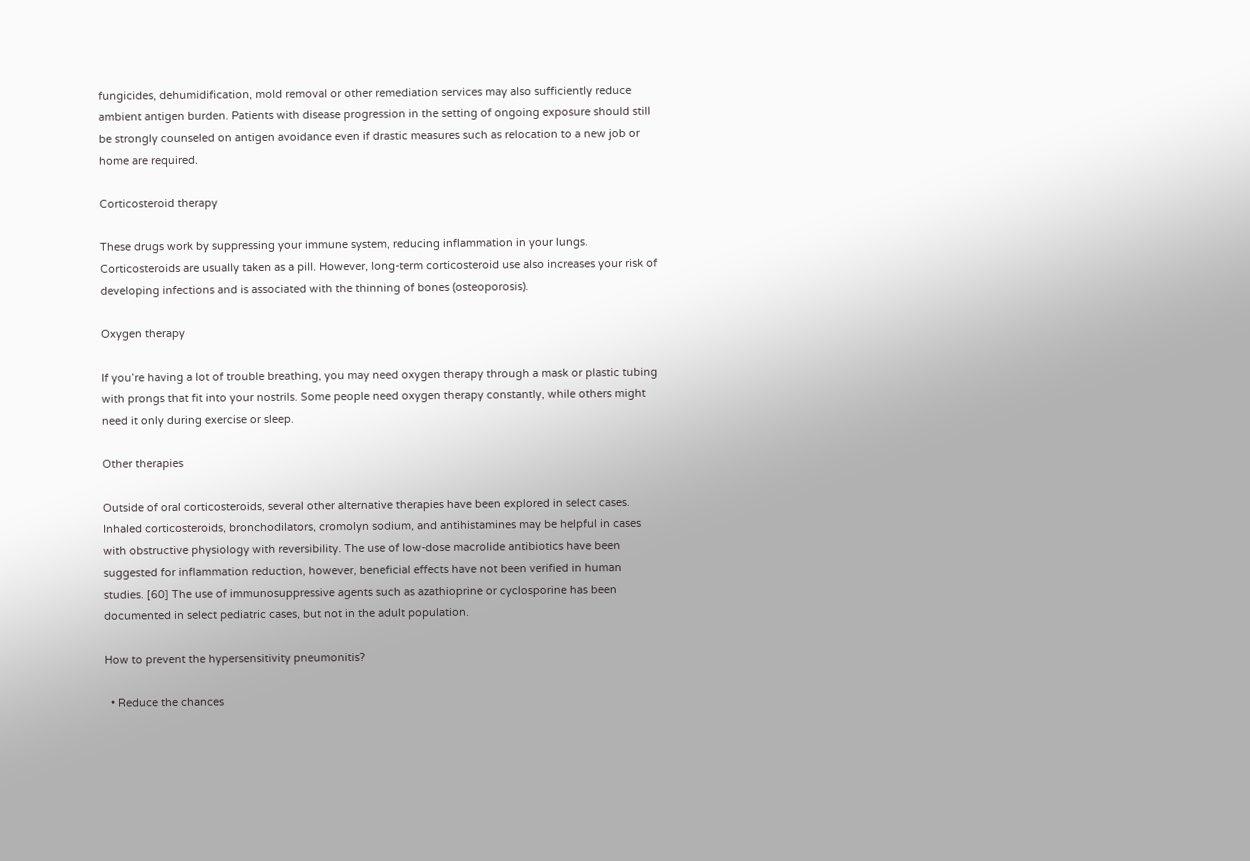fungicides, dehumidification, mold removal or other remediation services may also sufficiently reduce ambient antigen burden. Patients with disease progression in the setting of ongoing exposure should still be strongly counseled on antigen avoidance even if drastic measures such as relocation to a new job or home are required.

Corticosteroid therapy

These drugs work by suppressing your immune system, reducing inflammation in your lungs. Corticosteroids are usually taken as a pill. However, long-term corticosteroid use also increases your risk of developing infections and is associated with the thinning of bones (osteoporosis).

Oxygen therapy

If you’re having a lot of trouble breathing, you may need oxygen therapy through a mask or plastic tubing with prongs that fit into your nostrils. Some people need oxygen therapy constantly, while others might need it only during exercise or sleep.

Other therapies

Outside of oral corticosteroids, several other alternative therapies have been explored in select cases. Inhaled corticosteroids, bronchodilators, cromolyn sodium, and antihistamines may be helpful in cases with obstructive physiology with reversibility. The use of low-dose macrolide antibiotics have been suggested for inflammation reduction, however, beneficial effects have not been verified in human studies. [60] The use of immunosuppressive agents such as azathioprine or cyclosporine has been documented in select pediatric cases, but not in the adult population.

How to prevent the hypersensitivity pneumonitis?

  • Reduce the chances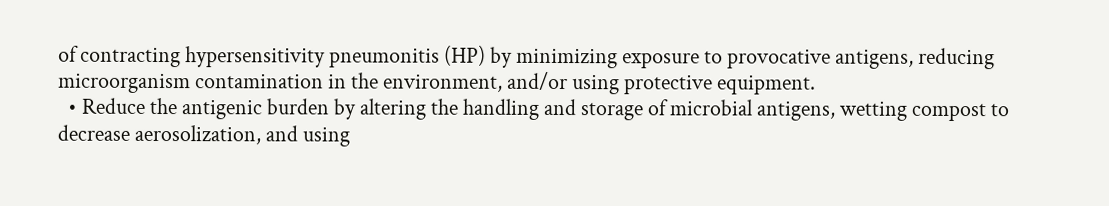of contracting hypersensitivity pneumonitis (HP) by minimizing exposure to provocative antigens, reducing microorganism contamination in the environment, and/or using protective equipment.
  • Reduce the antigenic burden by altering the handling and storage of microbial antigens, wetting compost to decrease aerosolization, and using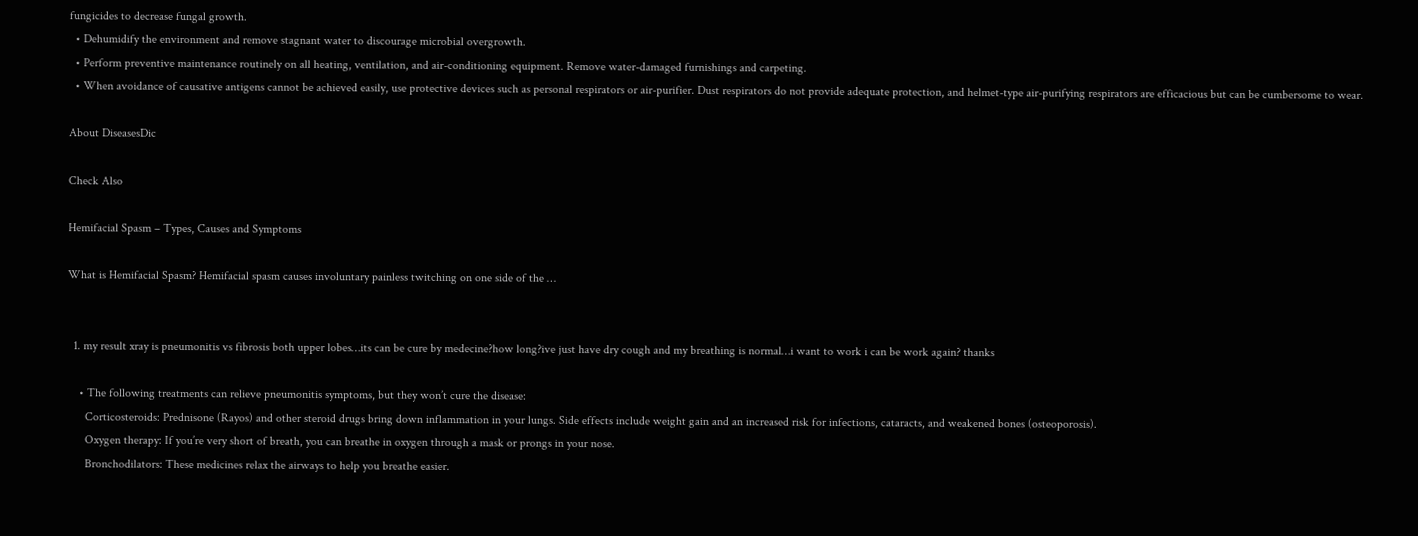fungicides to decrease fungal growth.
  • Dehumidify the environment and remove stagnant water to discourage microbial overgrowth.
  • Perform preventive maintenance routinely on all heating, ventilation, and air-conditioning equipment. Remove water-damaged furnishings and carpeting.
  • When avoidance of causative antigens cannot be achieved easily, use protective devices such as personal respirators or air-purifier. Dust respirators do not provide adequate protection, and helmet-type air-purifying respirators are efficacious but can be cumbersome to wear.

About DiseasesDic

Check Also

Hemifacial Spasm – Types, Causes and Symptoms

What is Hemifacial Spasm? Hemifacial spasm causes involuntary painless twitching on one side of the …


  1. my result xray is pneumonitis vs fibrosis both upper lobes…its can be cure by medecine?how long?ive just have dry cough and my breathing is normal…i want to work i can be work again? thanks

    • The following treatments can relieve pneumonitis symptoms, but they won’t cure the disease:
      Corticosteroids: Prednisone (Rayos) and other steroid drugs bring down inflammation in your lungs. Side effects include weight gain and an increased risk for infections, cataracts, and weakened bones (osteoporosis).
      Oxygen therapy: If you’re very short of breath, you can breathe in oxygen through a mask or prongs in your nose.
      Bronchodilators: These medicines relax the airways to help you breathe easier.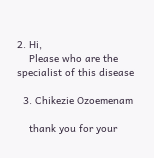2. Hi,
    Please who are the specialist of this disease

  3. Chikezie Ozoemenam

    thank you for your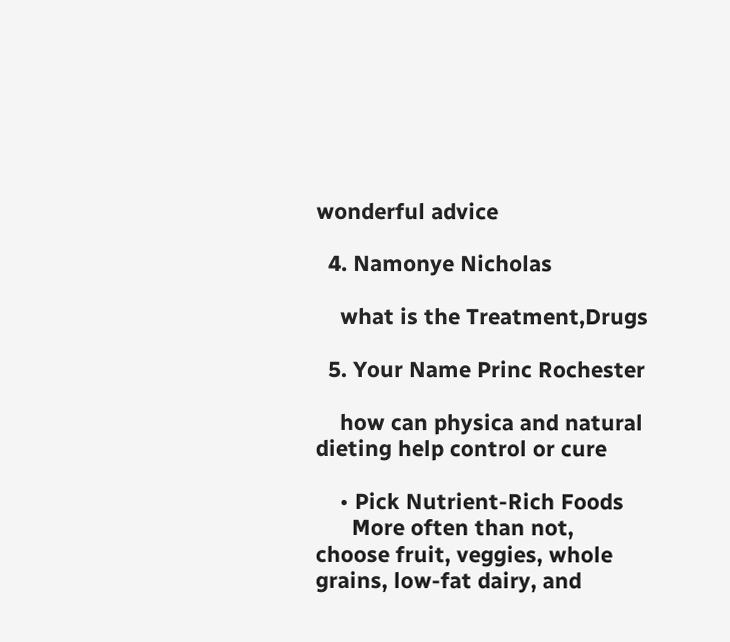wonderful advice

  4. Namonye Nicholas

    what is the Treatment,Drugs

  5. Your Name Princ Rochester

    how can physica and natural dieting help control or cure

    • Pick Nutrient-Rich Foods
      More often than not, choose fruit, veggies, whole grains, low-fat dairy, and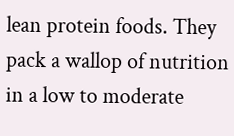lean protein foods. They pack a wallop of nutrition in a low to moderate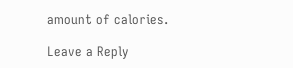amount of calories.

Leave a Reply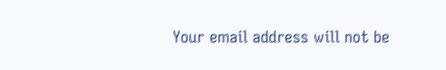Your email address will not be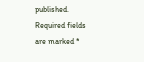published. Required fields are marked *